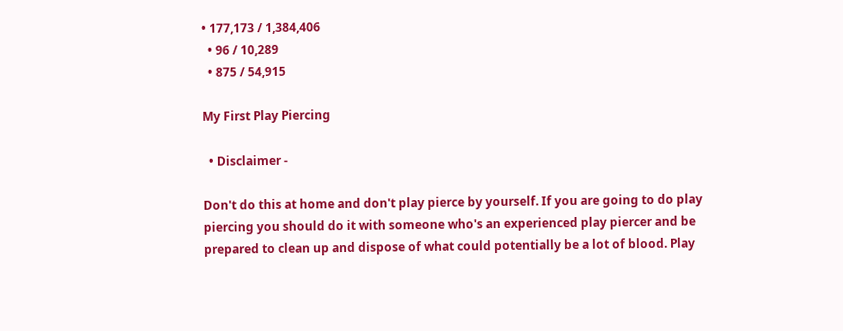• 177,173 / 1,384,406
  • 96 / 10,289
  • 875 / 54,915

My First Play Piercing

  • Disclaimer -

Don't do this at home and don't play pierce by yourself. If you are going to do play piercing you should do it with someone who's an experienced play piercer and be prepared to clean up and dispose of what could potentially be a lot of blood. Play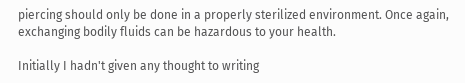piercing should only be done in a properly sterilized environment. Once again, exchanging bodily fluids can be hazardous to your health.

Initially I hadn't given any thought to writing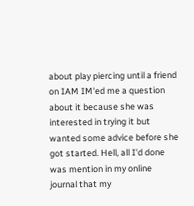about play piercing until a friend on IAM IM'ed me a question about it because she was interested in trying it but wanted some advice before she got started. Hell, all I'd done was mention in my online journal that my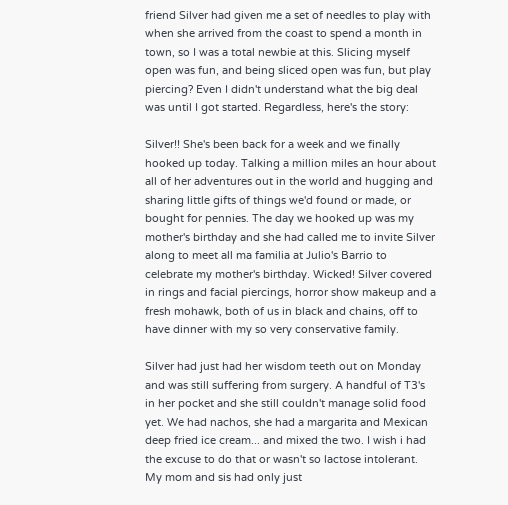friend Silver had given me a set of needles to play with when she arrived from the coast to spend a month in town, so I was a total newbie at this. Slicing myself open was fun, and being sliced open was fun, but play piercing? Even I didn't understand what the big deal was until I got started. Regardless, here's the story:

Silver!! She's been back for a week and we finally hooked up today. Talking a million miles an hour about all of her adventures out in the world and hugging and sharing little gifts of things we'd found or made, or bought for pennies. The day we hooked up was my mother's birthday and she had called me to invite Silver along to meet all ma familia at Julio's Barrio to celebrate my mother's birthday. Wicked! Silver covered in rings and facial piercings, horror show makeup and a fresh mohawk, both of us in black and chains, off to have dinner with my so very conservative family.

Silver had just had her wisdom teeth out on Monday and was still suffering from surgery. A handful of T3's in her pocket and she still couldn't manage solid food yet. We had nachos, she had a margarita and Mexican deep fried ice cream... and mixed the two. I wish i had the excuse to do that or wasn't so lactose intolerant. My mom and sis had only just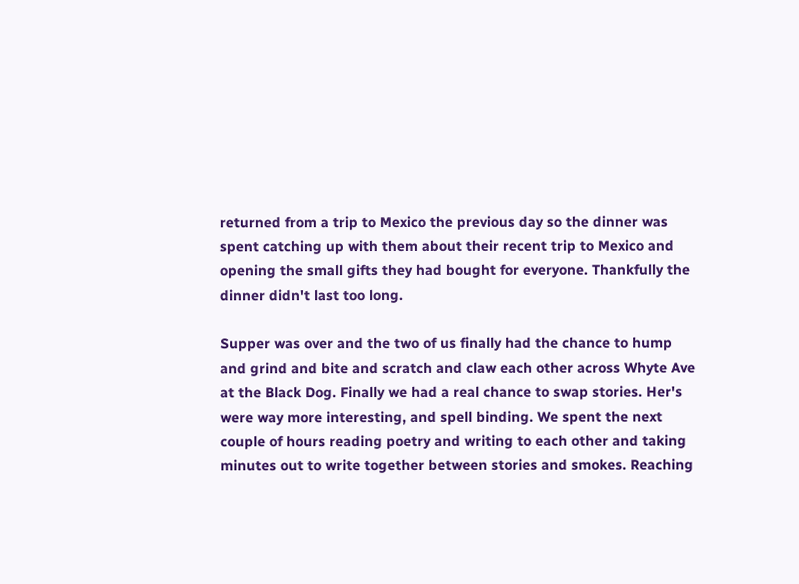returned from a trip to Mexico the previous day so the dinner was spent catching up with them about their recent trip to Mexico and opening the small gifts they had bought for everyone. Thankfully the dinner didn't last too long.

Supper was over and the two of us finally had the chance to hump and grind and bite and scratch and claw each other across Whyte Ave at the Black Dog. Finally we had a real chance to swap stories. Her's were way more interesting, and spell binding. We spent the next couple of hours reading poetry and writing to each other and taking minutes out to write together between stories and smokes. Reaching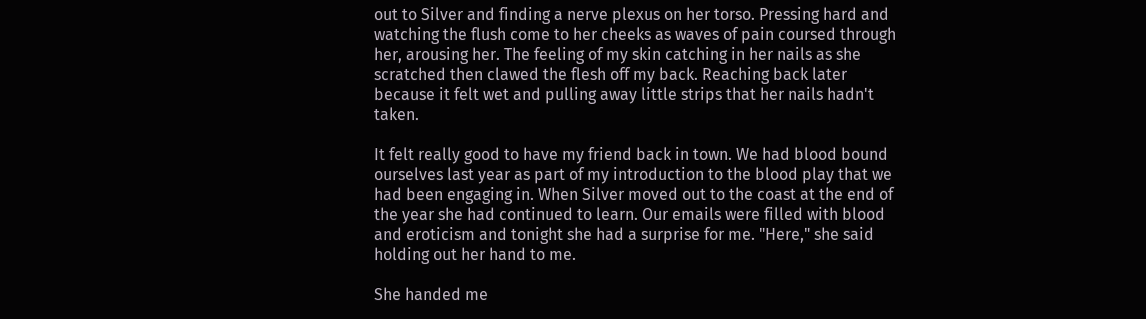out to Silver and finding a nerve plexus on her torso. Pressing hard and watching the flush come to her cheeks as waves of pain coursed through her, arousing her. The feeling of my skin catching in her nails as she scratched then clawed the flesh off my back. Reaching back later because it felt wet and pulling away little strips that her nails hadn't taken.

It felt really good to have my friend back in town. We had blood bound ourselves last year as part of my introduction to the blood play that we had been engaging in. When Silver moved out to the coast at the end of the year she had continued to learn. Our emails were filled with blood and eroticism and tonight she had a surprise for me. "Here," she said holding out her hand to me.

She handed me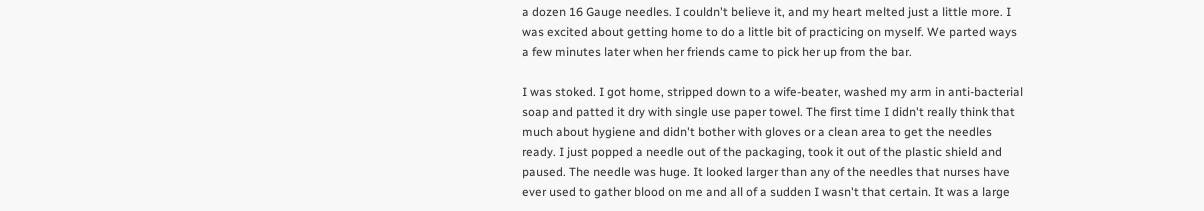a dozen 16 Gauge needles. I couldn't believe it, and my heart melted just a little more. I was excited about getting home to do a little bit of practicing on myself. We parted ways a few minutes later when her friends came to pick her up from the bar.

I was stoked. I got home, stripped down to a wife-beater, washed my arm in anti-bacterial soap and patted it dry with single use paper towel. The first time I didn't really think that much about hygiene and didn't bother with gloves or a clean area to get the needles ready. I just popped a needle out of the packaging, took it out of the plastic shield and paused. The needle was huge. It looked larger than any of the needles that nurses have ever used to gather blood on me and all of a sudden I wasn't that certain. It was a large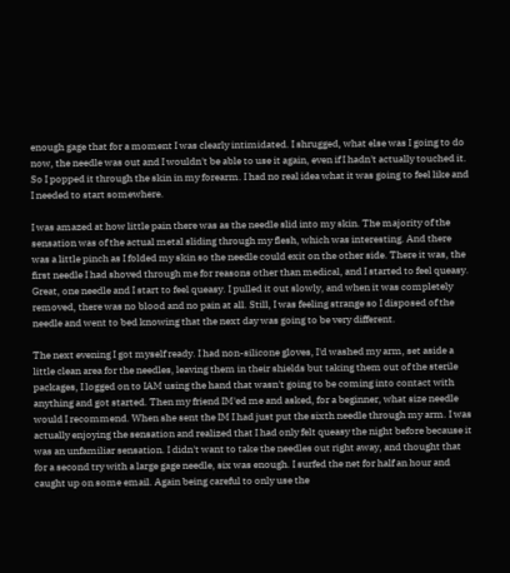enough gage that for a moment I was clearly intimidated. I shrugged, what else was I going to do now, the needle was out and I wouldn't be able to use it again, even if I hadn't actually touched it. So I popped it through the skin in my forearm. I had no real idea what it was going to feel like and I needed to start somewhere.

I was amazed at how little pain there was as the needle slid into my skin. The majority of the sensation was of the actual metal sliding through my flesh, which was interesting. And there was a little pinch as I folded my skin so the needle could exit on the other side. There it was, the first needle I had shoved through me for reasons other than medical, and I started to feel queasy. Great, one needle and I start to feel queasy. I pulled it out slowly, and when it was completely removed, there was no blood and no pain at all. Still, I was feeling strange so I disposed of the needle and went to bed knowing that the next day was going to be very different.

The next evening I got myself ready. I had non-silicone gloves, I'd washed my arm, set aside a little clean area for the needles, leaving them in their shields but taking them out of the sterile packages, I logged on to IAM using the hand that wasn't going to be coming into contact with anything and got started. Then my friend IM'ed me and asked, for a beginner, what size needle would I recommend. When she sent the IM I had just put the sixth needle through my arm. I was actually enjoying the sensation and realized that I had only felt queasy the night before because it was an unfamiliar sensation. I didn't want to take the needles out right away, and thought that for a second try with a large gage needle, six was enough. I surfed the net for half an hour and caught up on some email. Again being careful to only use the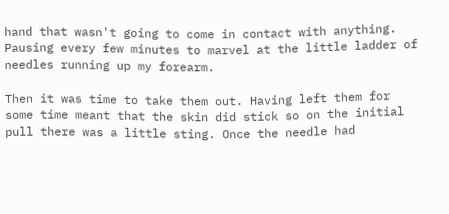hand that wasn't going to come in contact with anything. Pausing every few minutes to marvel at the little ladder of needles running up my forearm.

Then it was time to take them out. Having left them for some time meant that the skin did stick so on the initial pull there was a little sting. Once the needle had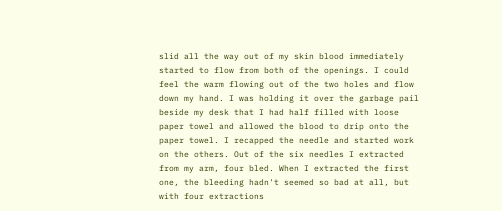slid all the way out of my skin blood immediately started to flow from both of the openings. I could feel the warm flowing out of the two holes and flow down my hand. I was holding it over the garbage pail beside my desk that I had half filled with loose paper towel and allowed the blood to drip onto the paper towel. I recapped the needle and started work on the others. Out of the six needles I extracted from my arm, four bled. When I extracted the first one, the bleeding hadn't seemed so bad at all, but with four extractions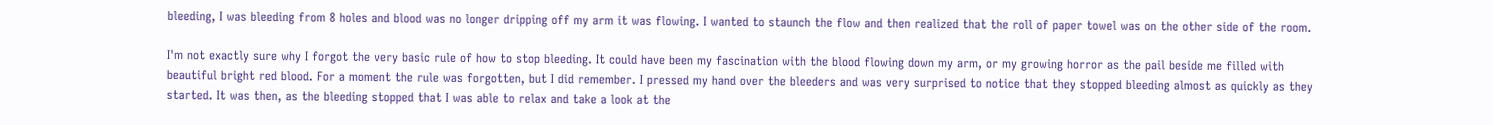bleeding, I was bleeding from 8 holes and blood was no longer dripping off my arm it was flowing. I wanted to staunch the flow and then realized that the roll of paper towel was on the other side of the room.

I'm not exactly sure why I forgot the very basic rule of how to stop bleeding. It could have been my fascination with the blood flowing down my arm, or my growing horror as the pail beside me filled with beautiful bright red blood. For a moment the rule was forgotten, but I did remember. I pressed my hand over the bleeders and was very surprised to notice that they stopped bleeding almost as quickly as they started. It was then, as the bleeding stopped that I was able to relax and take a look at the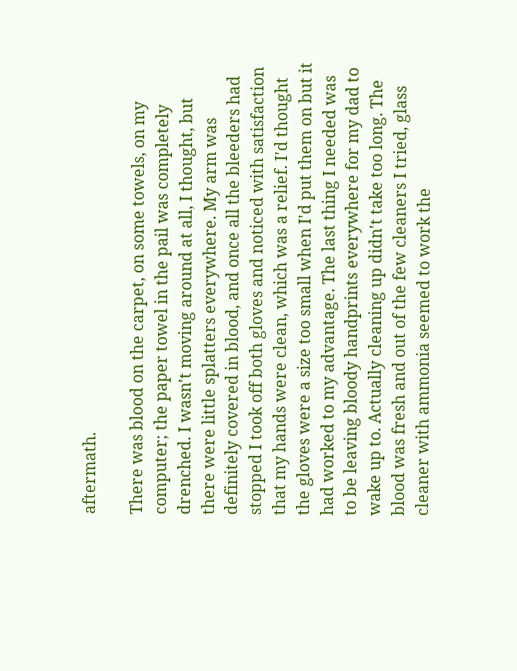aftermath.

There was blood on the carpet, on some towels, on my computer; the paper towel in the pail was completely drenched. I wasn't moving around at all, I thought, but there were little splatters everywhere. My arm was definitely covered in blood, and once all the bleeders had stopped I took off both gloves and noticed with satisfaction that my hands were clean, which was a relief. I'd thought the gloves were a size too small when I'd put them on but it had worked to my advantage. The last thing I needed was to be leaving bloody handprints everywhere for my dad to wake up to. Actually cleaning up didn't take too long. The blood was fresh and out of the few cleaners I tried, glass cleaner with ammonia seemed to work the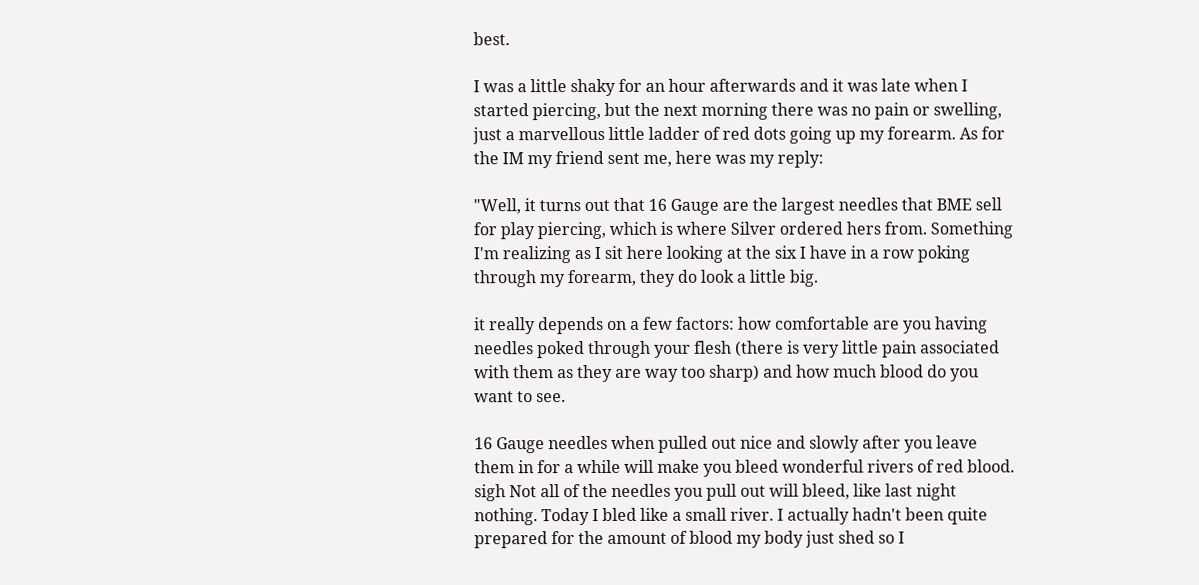best.

I was a little shaky for an hour afterwards and it was late when I started piercing, but the next morning there was no pain or swelling, just a marvellous little ladder of red dots going up my forearm. As for the IM my friend sent me, here was my reply:

"Well, it turns out that 16 Gauge are the largest needles that BME sell for play piercing, which is where Silver ordered hers from. Something I'm realizing as I sit here looking at the six I have in a row poking through my forearm, they do look a little big.

it really depends on a few factors: how comfortable are you having needles poked through your flesh (there is very little pain associated with them as they are way too sharp) and how much blood do you want to see.

16 Gauge needles when pulled out nice and slowly after you leave them in for a while will make you bleed wonderful rivers of red blood. sigh Not all of the needles you pull out will bleed, like last night nothing. Today I bled like a small river. I actually hadn't been quite prepared for the amount of blood my body just shed so I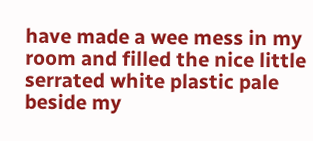have made a wee mess in my room and filled the nice little serrated white plastic pale beside my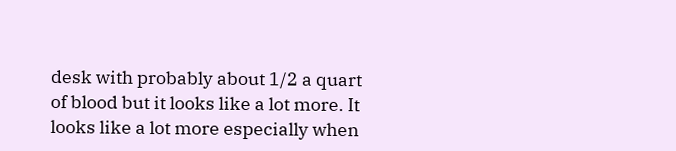desk with probably about 1/2 a quart of blood but it looks like a lot more. It looks like a lot more especially when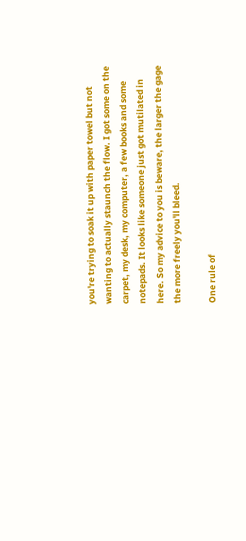you're trying to soak it up with paper towel but not wanting to actually staunch the flow. I got some on the carpet, my desk, my computer, a few books and some notepads. It looks like someone just got mutilated in here. So my advice to you is beware, the larger the gage the more freely you'll bleed.

One rule of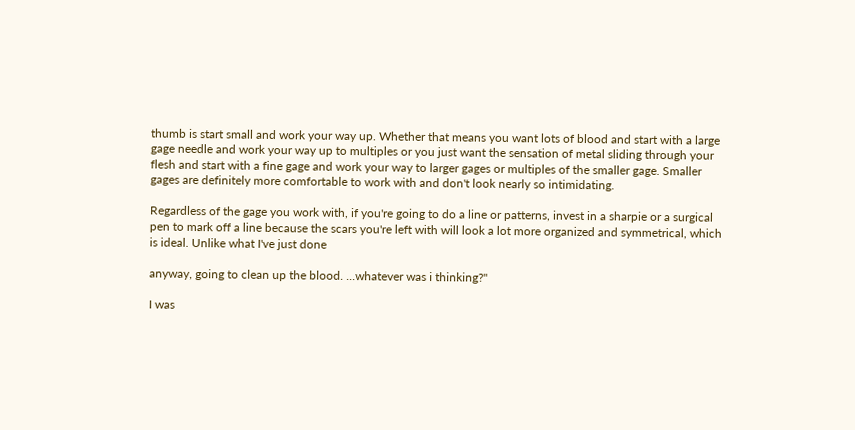thumb is start small and work your way up. Whether that means you want lots of blood and start with a large gage needle and work your way up to multiples or you just want the sensation of metal sliding through your flesh and start with a fine gage and work your way to larger gages or multiples of the smaller gage. Smaller gages are definitely more comfortable to work with and don't look nearly so intimidating.

Regardless of the gage you work with, if you're going to do a line or patterns, invest in a sharpie or a surgical pen to mark off a line because the scars you're left with will look a lot more organized and symmetrical, which is ideal. Unlike what I've just done

anyway, going to clean up the blood. ...whatever was i thinking?"

I was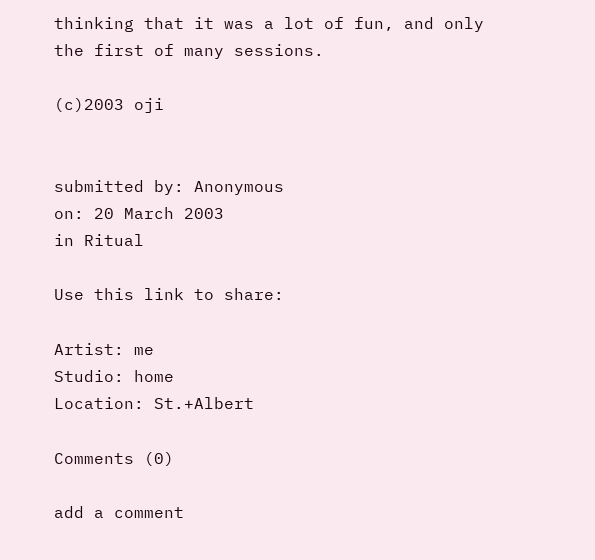thinking that it was a lot of fun, and only the first of many sessions.

(c)2003 oji


submitted by: Anonymous
on: 20 March 2003
in Ritual

Use this link to share:

Artist: me
Studio: home
Location: St.+Albert

Comments (0)

add a comment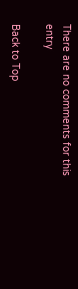There are no comments for this entry

Back to Top